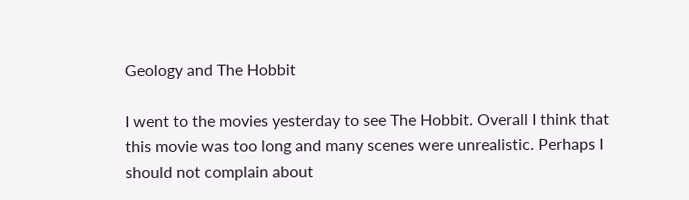Geology and The Hobbit

I went to the movies yesterday to see The Hobbit. Overall I think that this movie was too long and many scenes were unrealistic. Perhaps I should not complain about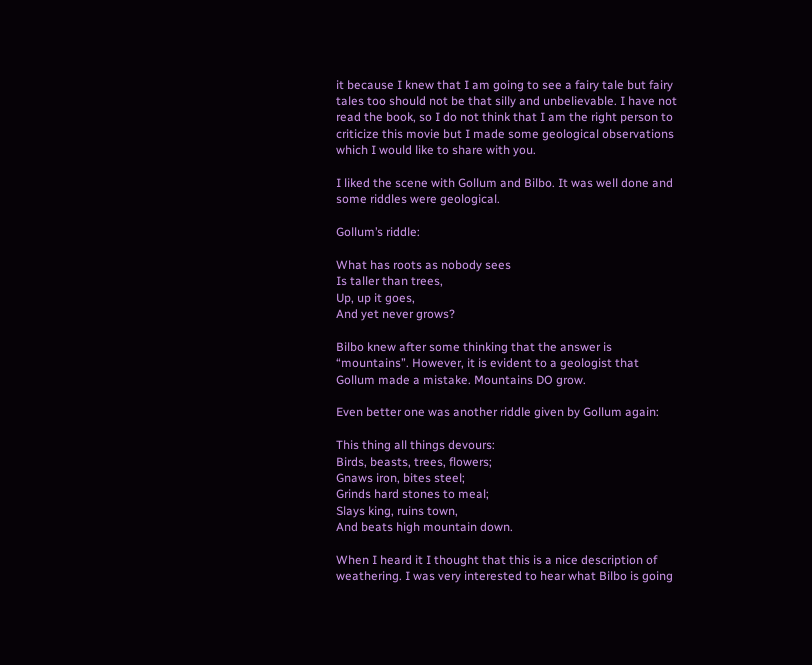it because I knew that I am going to see a fairy tale but fairy tales too should not be that silly and unbelievable. I have not read the book, so I do not think that I am the right person to criticize this movie but I made some geological observations which I would like to share with you.

I liked the scene with Gollum and Bilbo. It was well done and some riddles were geological.

Gollum’s riddle:

What has roots as nobody sees
Is taller than trees,
Up, up it goes,
And yet never grows?

Bilbo knew after some thinking that the answer is “mountains”. However, it is evident to a geologist that Gollum made a mistake. Mountains DO grow.

Even better one was another riddle given by Gollum again:

This thing all things devours:
Birds, beasts, trees, flowers;
Gnaws iron, bites steel;
Grinds hard stones to meal;
Slays king, ruins town,
And beats high mountain down.

When I heard it I thought that this is a nice description of weathering. I was very interested to hear what Bilbo is going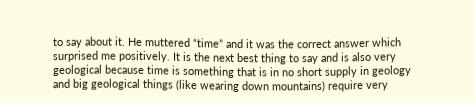to say about it. He muttered “time” and it was the correct answer which surprised me positively. It is the next best thing to say and is also very geological because time is something that is in no short supply in geology and big geological things (like wearing down mountains) require very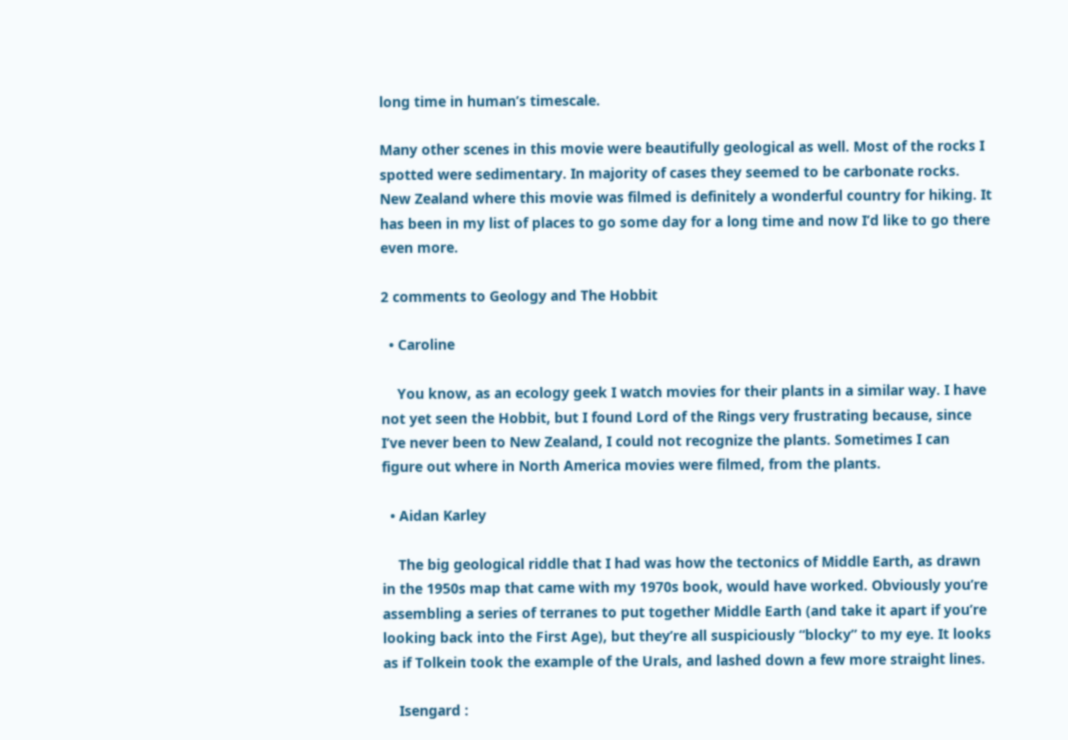long time in human’s timescale.

Many other scenes in this movie were beautifully geological as well. Most of the rocks I spotted were sedimentary. In majority of cases they seemed to be carbonate rocks. New Zealand where this movie was filmed is definitely a wonderful country for hiking. It has been in my list of places to go some day for a long time and now I’d like to go there even more.

2 comments to Geology and The Hobbit

  • Caroline

    You know, as an ecology geek I watch movies for their plants in a similar way. I have not yet seen the Hobbit, but I found Lord of the Rings very frustrating because, since I’ve never been to New Zealand, I could not recognize the plants. Sometimes I can figure out where in North America movies were filmed, from the plants.

  • Aidan Karley

    The big geological riddle that I had was how the tectonics of Middle Earth, as drawn in the 1950s map that came with my 1970s book, would have worked. Obviously you’re assembling a series of terranes to put together Middle Earth (and take it apart if you’re looking back into the First Age), but they’re all suspiciously “blocky” to my eye. It looks as if Tolkein took the example of the Urals, and lashed down a few more straight lines.

    Isengard :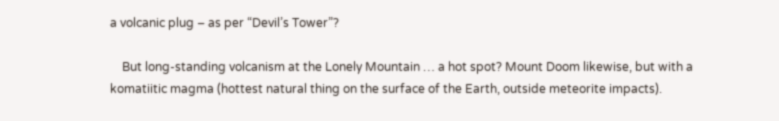a volcanic plug – as per “Devil’s Tower”?

    But long-standing volcanism at the Lonely Mountain … a hot spot? Mount Doom likewise, but with a komatiitic magma (hottest natural thing on the surface of the Earth, outside meteorite impacts).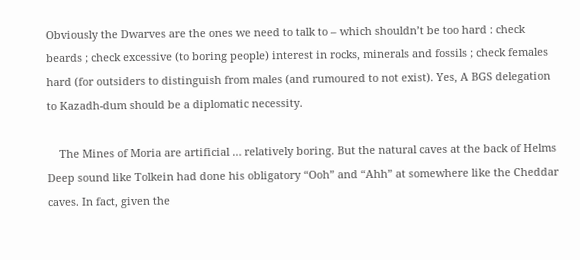Obviously the Dwarves are the ones we need to talk to – which shouldn’t be too hard : check beards ; check excessive (to boring people) interest in rocks, minerals and fossils ; check females hard (for outsiders to distinguish from males (and rumoured to not exist). Yes, A BGS delegation to Kazadh-dum should be a diplomatic necessity.

    The Mines of Moria are artificial … relatively boring. But the natural caves at the back of Helms Deep sound like Tolkein had done his obligatory “Ooh” and “Ahh” at somewhere like the Cheddar caves. In fact, given the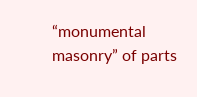“monumental masonry” of parts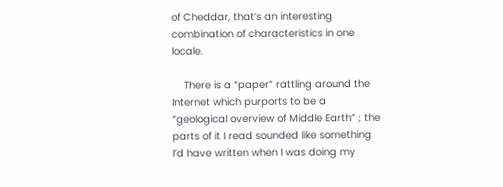of Cheddar, that’s an interesting combination of characteristics in one locale.

    There is a “paper” rattling around the Internet which purports to be a “geological overview of Middle Earth” ; the parts of it I read sounded like something I’d have written when I was doing my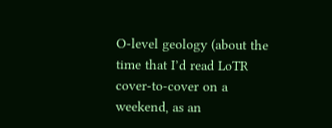O-level geology (about the time that I’d read LoTR cover-to-cover on a weekend, as an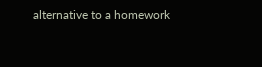alternative to a homework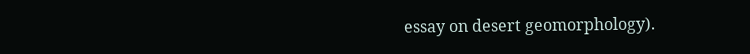essay on desert geomorphology).